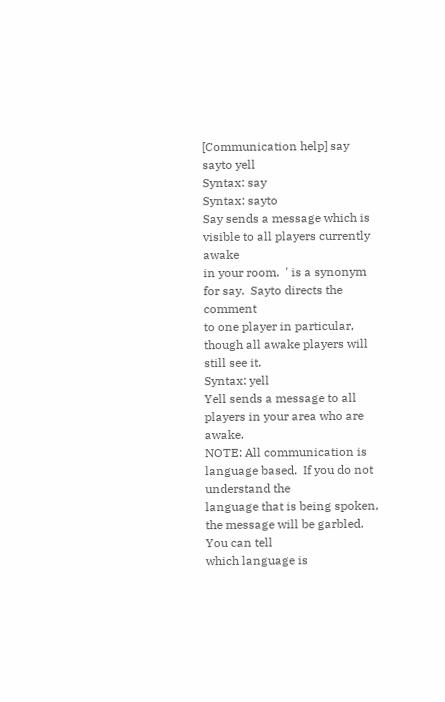[Communication help] say sayto yell
Syntax: say
Syntax: sayto
Say sends a message which is visible to all players currently awake
in your room.  ' is a synonym for say.  Sayto directs the comment
to one player in particular, though all awake players will still see it.
Syntax: yell
Yell sends a message to all players in your area who are awake.
NOTE: All communication is language based.  If you do not understand the
language that is being spoken, the message will be garbled. You can tell
which language is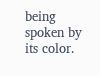being spoken by its color.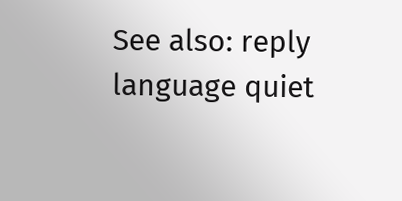See also: reply language quiet